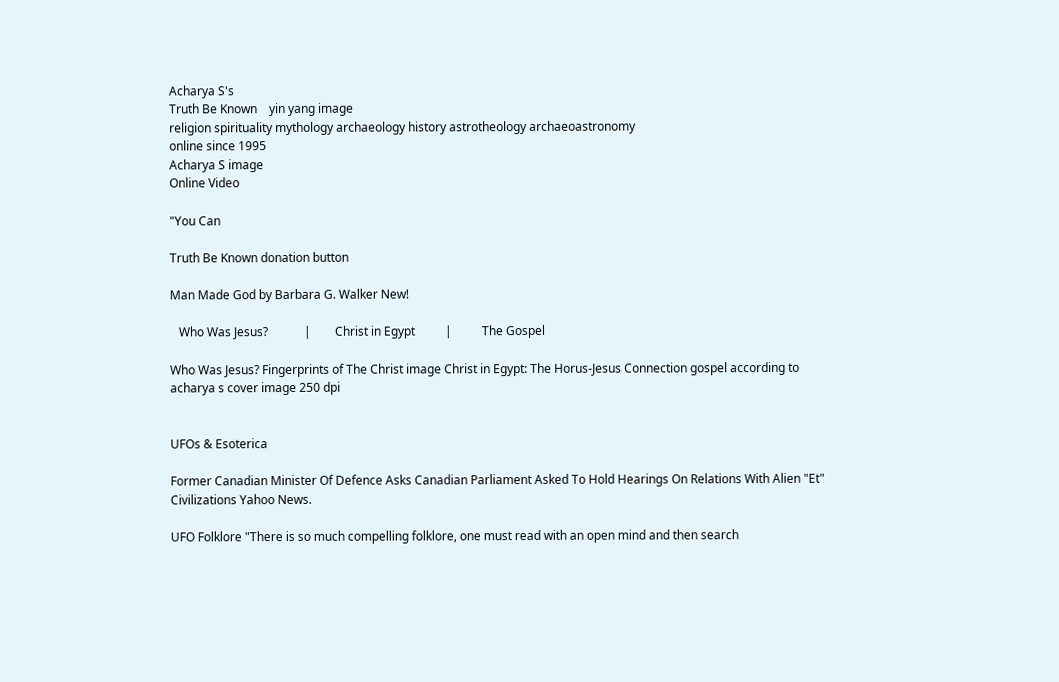Acharya S's
Truth Be Known    yin yang image
religion spirituality mythology archaeology history astrotheology archaeoastronomy
online since 1995
Acharya S image
Online Video

"You Can

Truth Be Known donation button

Man Made God by Barbara G. Walker New!

   Who Was Jesus?            |        Christ in Egypt          |          The Gospel

Who Was Jesus? Fingerprints of The Christ image Christ in Egypt: The Horus-Jesus Connection gospel according to acharya s cover image 250 dpi


UFOs & Esoterica

Former Canadian Minister Of Defence Asks Canadian Parliament Asked To Hold Hearings On Relations With Alien "Et" Civilizations Yahoo News.

UFO Folklore "There is so much compelling folklore, one must read with an open mind and then search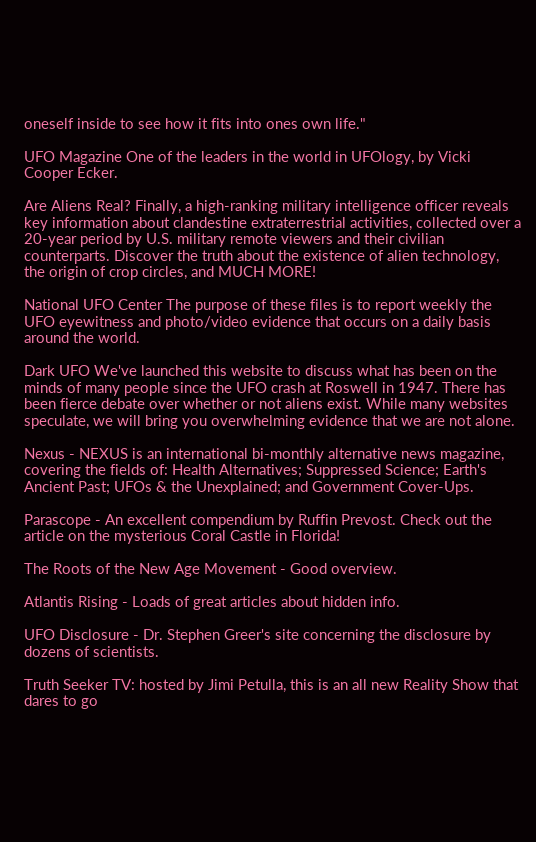oneself inside to see how it fits into ones own life."

UFO Magazine One of the leaders in the world in UFOlogy, by Vicki Cooper Ecker.

Are Aliens Real? Finally, a high-ranking military intelligence officer reveals key information about clandestine extraterrestrial activities, collected over a 20-year period by U.S. military remote viewers and their civilian counterparts. Discover the truth about the existence of alien technology, the origin of crop circles, and MUCH MORE!

National UFO Center The purpose of these files is to report weekly the UFO eyewitness and photo/video evidence that occurs on a daily basis around the world.

Dark UFO We've launched this website to discuss what has been on the minds of many people since the UFO crash at Roswell in 1947. There has been fierce debate over whether or not aliens exist. While many websites speculate, we will bring you overwhelming evidence that we are not alone.

Nexus - NEXUS is an international bi-monthly alternative news magazine, covering the fields of: Health Alternatives; Suppressed Science; Earth's Ancient Past; UFOs & the Unexplained; and Government Cover-Ups.

Parascope - An excellent compendium by Ruffin Prevost. Check out the article on the mysterious Coral Castle in Florida!

The Roots of the New Age Movement - Good overview.

Atlantis Rising - Loads of great articles about hidden info.

UFO Disclosure - Dr. Stephen Greer's site concerning the disclosure by dozens of scientists.

Truth Seeker TV: hosted by Jimi Petulla, this is an all new Reality Show that dares to go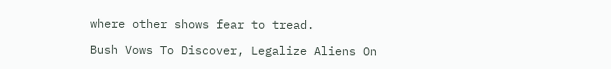where other shows fear to tread.

Bush Vows To Discover, Legalize Aliens On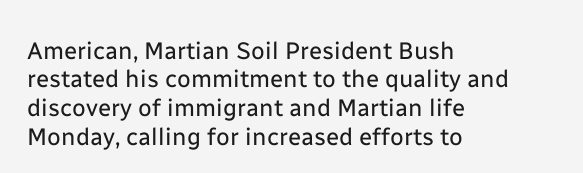American, Martian Soil President Bush restated his commitment to the quality and discovery of immigrant and Martian life Monday, calling for increased efforts to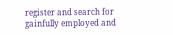register and search for gainfully employed and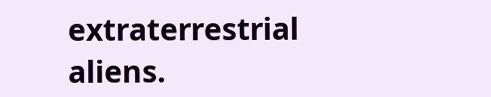extraterrestrial aliens.